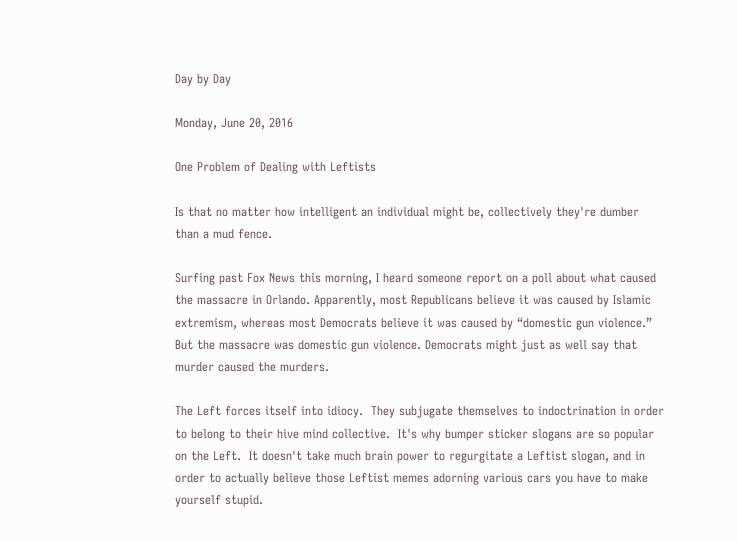Day by Day

Monday, June 20, 2016

One Problem of Dealing with Leftists

Is that no matter how intelligent an individual might be, collectively they're dumber than a mud fence.

Surfing past Fox News this morning, I heard someone report on a poll about what caused the massacre in Orlando. Apparently, most Republicans believe it was caused by Islamic extremism, whereas most Democrats believe it was caused by “domestic gun violence.”
But the massacre was domestic gun violence. Democrats might just as well say that murder caused the murders.

The Left forces itself into idiocy.  They subjugate themselves to indoctrination in order to belong to their hive mind collective.  It's why bumper sticker slogans are so popular on the Left.  It doesn't take much brain power to regurgitate a Leftist slogan, and in order to actually believe those Leftist memes adorning various cars you have to make yourself stupid.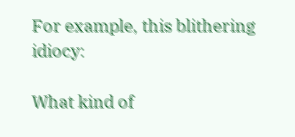For example, this blithering idiocy:

What kind of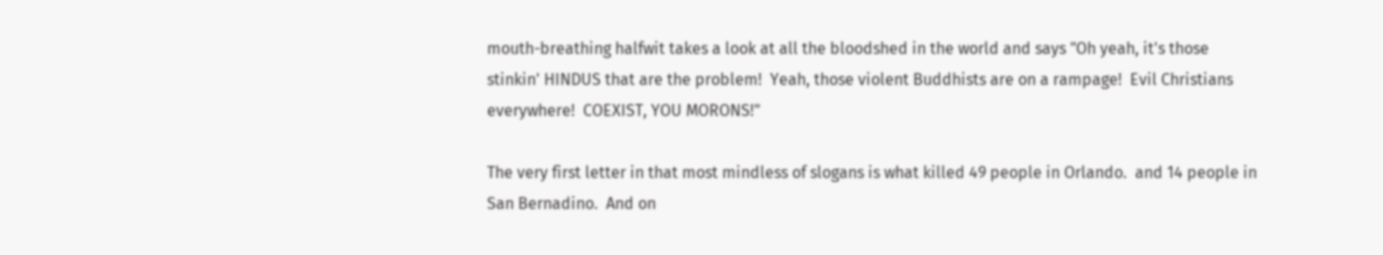mouth-breathing halfwit takes a look at all the bloodshed in the world and says "Oh yeah, it's those stinkin' HINDUS that are the problem!  Yeah, those violent Buddhists are on a rampage!  Evil Christians everywhere!  COEXIST, YOU MORONS!"

The very first letter in that most mindless of slogans is what killed 49 people in Orlando.  and 14 people in San Bernadino.  And on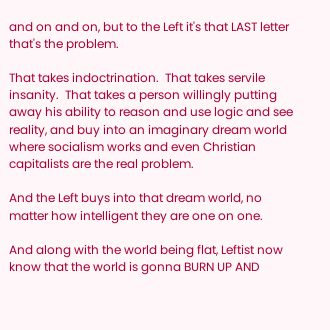and on and on, but to the Left it's that LAST letter that's the problem.

That takes indoctrination.  That takes servile insanity.  That takes a person willingly putting away his ability to reason and use logic and see reality, and buy into an imaginary dream world where socialism works and even Christian capitalists are the real problem.

And the Left buys into that dream world, no matter how intelligent they are one on one.

And along with the world being flat, Leftist now know that the world is gonna BURN UP AND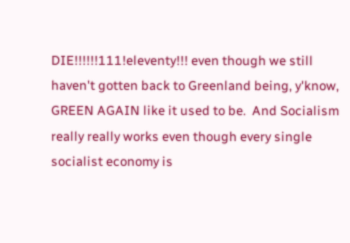DIE!!!!!!111!eleventy!!! even though we still haven't gotten back to Greenland being, y'know, GREEN AGAIN like it used to be.  And Socialism really really works even though every single socialist economy is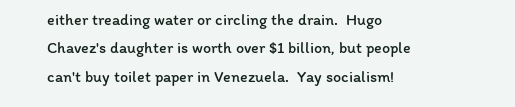either treading water or circling the drain.  Hugo Chavez's daughter is worth over $1 billion, but people can't buy toilet paper in Venezuela.  Yay socialism!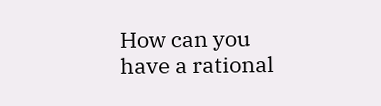How can you have a rational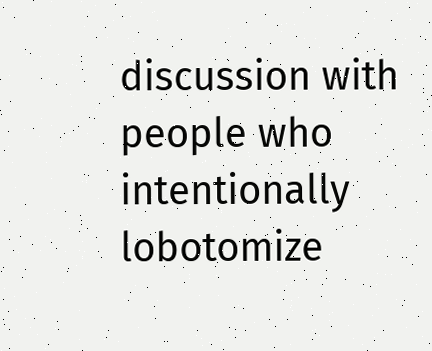discussion with people who intentionally lobotomize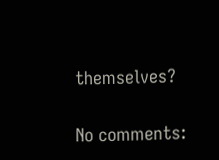themselves?

No comments: